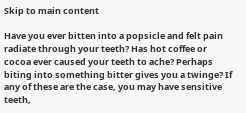Skip to main content

Have you ever bitten into a popsicle and felt pain radiate through your teeth? Has hot coffee or cocoa ever caused your teeth to ache? Perhaps biting into something bitter gives you a twinge? If any of these are the case, you may have sensitive teeth,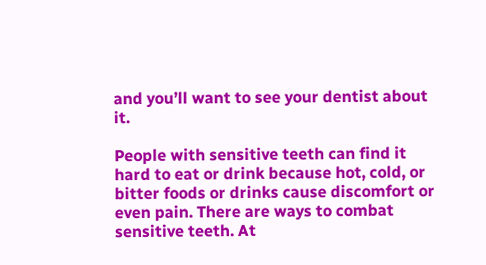and you’ll want to see your dentist about it.

People with sensitive teeth can find it hard to eat or drink because hot, cold, or bitter foods or drinks cause discomfort or even pain. There are ways to combat sensitive teeth. At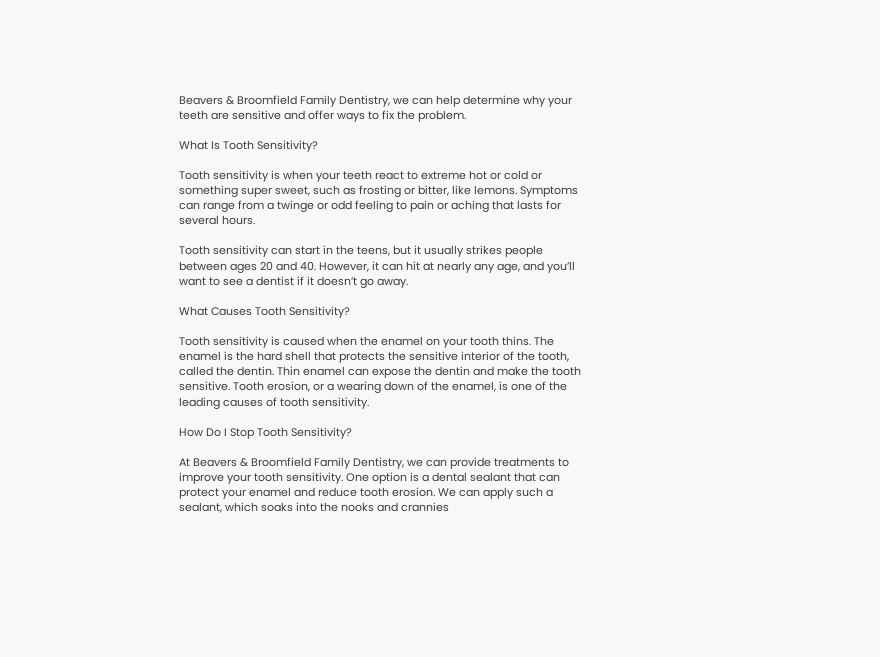Beavers & Broomfield Family Dentistry, we can help determine why your teeth are sensitive and offer ways to fix the problem.

What Is Tooth Sensitivity?

Tooth sensitivity is when your teeth react to extreme hot or cold or something super sweet, such as frosting or bitter, like lemons. Symptoms can range from a twinge or odd feeling to pain or aching that lasts for several hours.

Tooth sensitivity can start in the teens, but it usually strikes people between ages 20 and 40. However, it can hit at nearly any age, and you’ll want to see a dentist if it doesn’t go away.

What Causes Tooth Sensitivity?

Tooth sensitivity is caused when the enamel on your tooth thins. The enamel is the hard shell that protects the sensitive interior of the tooth, called the dentin. Thin enamel can expose the dentin and make the tooth sensitive. Tooth erosion, or a wearing down of the enamel, is one of the leading causes of tooth sensitivity.

How Do I Stop Tooth Sensitivity?

At Beavers & Broomfield Family Dentistry, we can provide treatments to improve your tooth sensitivity. One option is a dental sealant that can protect your enamel and reduce tooth erosion. We can apply such a sealant, which soaks into the nooks and crannies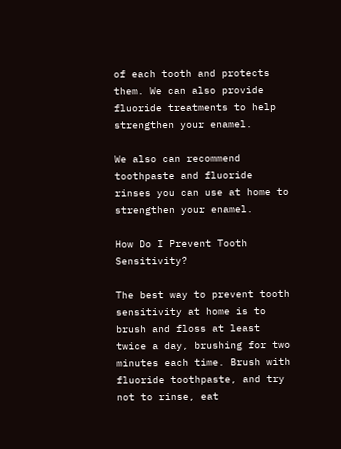of each tooth and protects them. We can also provide fluoride treatments to help strengthen your enamel.

We also can recommend toothpaste and fluoride rinses you can use at home to strengthen your enamel.

How Do I Prevent Tooth Sensitivity?

The best way to prevent tooth sensitivity at home is to brush and floss at least twice a day, brushing for two minutes each time. Brush with fluoride toothpaste, and try not to rinse, eat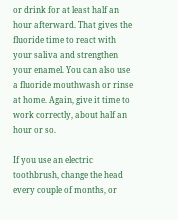or drink for at least half an hour afterward. That gives the fluoride time to react with your saliva and strengthen your enamel. You can also use a fluoride mouthwash or rinse at home. Again, give it time to work correctly, about half an hour or so.

If you use an electric toothbrush, change the head every couple of months, or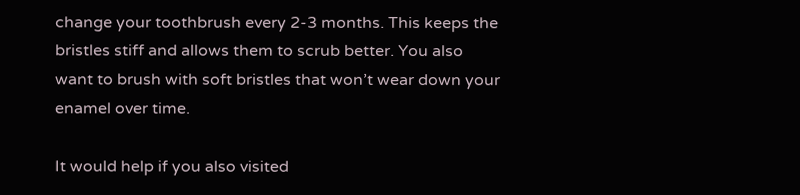change your toothbrush every 2-3 months. This keeps the bristles stiff and allows them to scrub better. You also want to brush with soft bristles that won’t wear down your enamel over time.

It would help if you also visited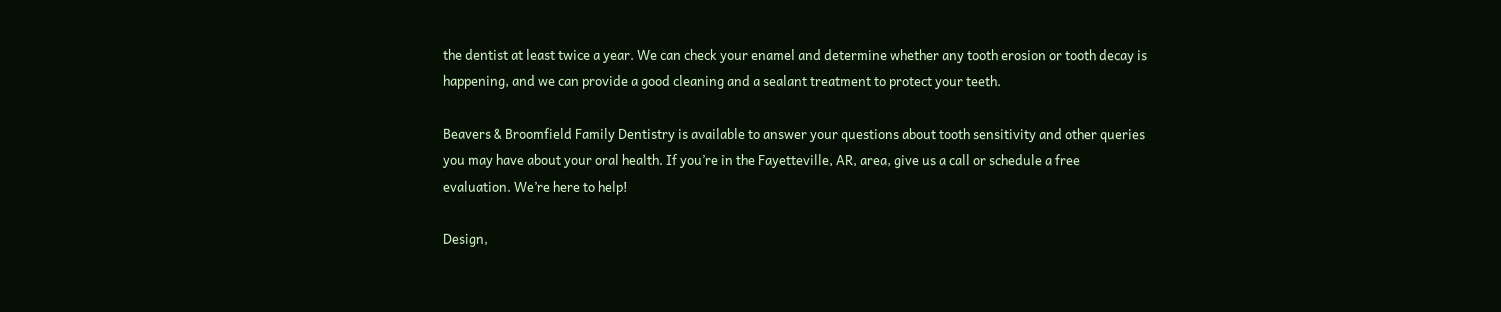the dentist at least twice a year. We can check your enamel and determine whether any tooth erosion or tooth decay is happening, and we can provide a good cleaning and a sealant treatment to protect your teeth.

Beavers & Broomfield Family Dentistry is available to answer your questions about tooth sensitivity and other queries you may have about your oral health. If you’re in the Fayetteville, AR, area, give us a call or schedule a free evaluation. We’re here to help!

Design,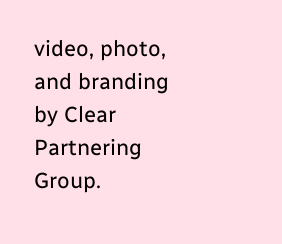video, photo, and branding by Clear Partnering Group.